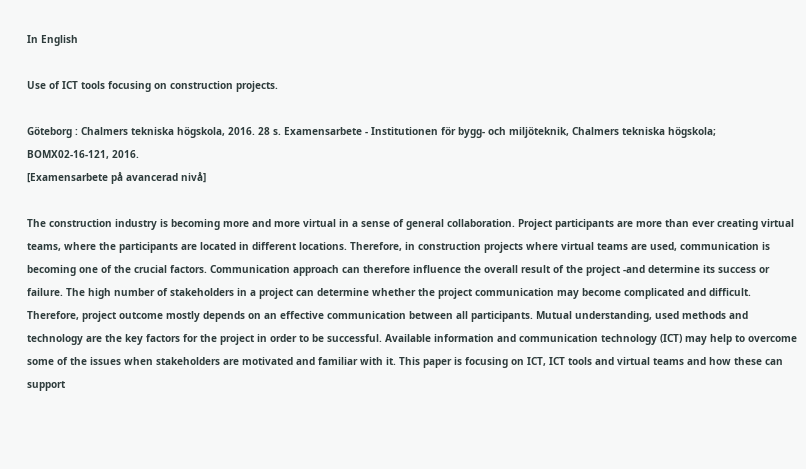In English

Use of ICT tools focusing on construction projects.

Göteborg : Chalmers tekniska högskola, 2016. 28 s. Examensarbete - Institutionen för bygg- och miljöteknik, Chalmers tekniska högskola; BOMX02-16-121, 2016.
[Examensarbete på avancerad nivå]

The construction industry is becoming more and more virtual in a sense of general collaboration. Project participants are more than ever creating virtual teams, where the participants are located in different locations. Therefore, in construction projects where virtual teams are used, communication is becoming one of the crucial factors. Communication approach can therefore influence the overall result of the project -and determine its success or failure. The high number of stakeholders in a project can determine whether the project communication may become complicated and difficult. Therefore, project outcome mostly depends on an effective communication between all participants. Mutual understanding, used methods and technology are the key factors for the project in order to be successful. Available information and communication technology (ICT) may help to overcome some of the issues when stakeholders are motivated and familiar with it. This paper is focusing on ICT, ICT tools and virtual teams and how these can support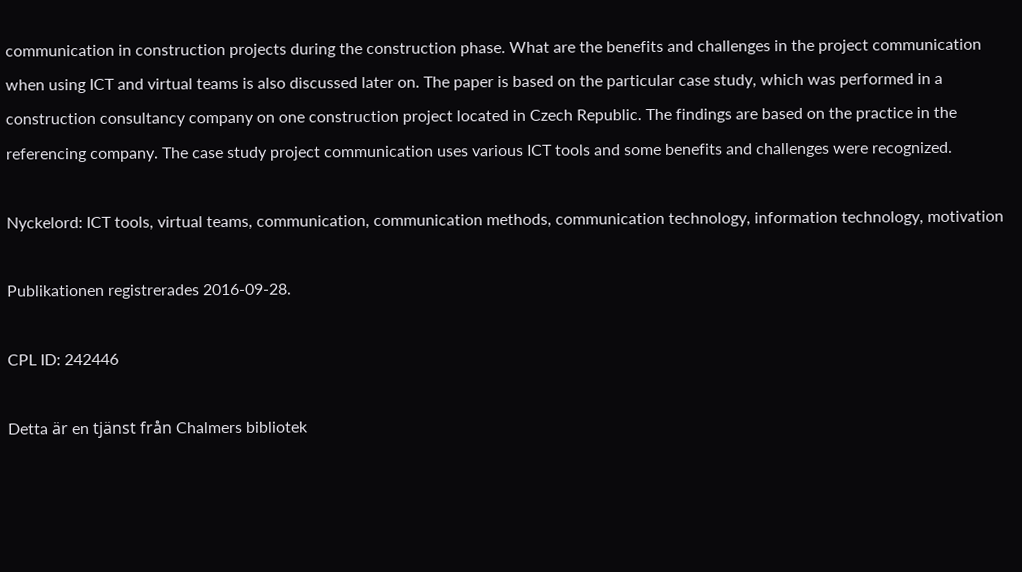communication in construction projects during the construction phase. What are the benefits and challenges in the project communication when using ICT and virtual teams is also discussed later on. The paper is based on the particular case study, which was performed in a construction consultancy company on one construction project located in Czech Republic. The findings are based on the practice in the referencing company. The case study project communication uses various ICT tools and some benefits and challenges were recognized.

Nyckelord: ICT tools, virtual teams, communication, communication methods, communication technology, information technology, motivation

Publikationen registrerades 2016-09-28.

CPL ID: 242446

Detta är en tjänst från Chalmers bibliotek